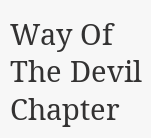Way Of The Devil Chapter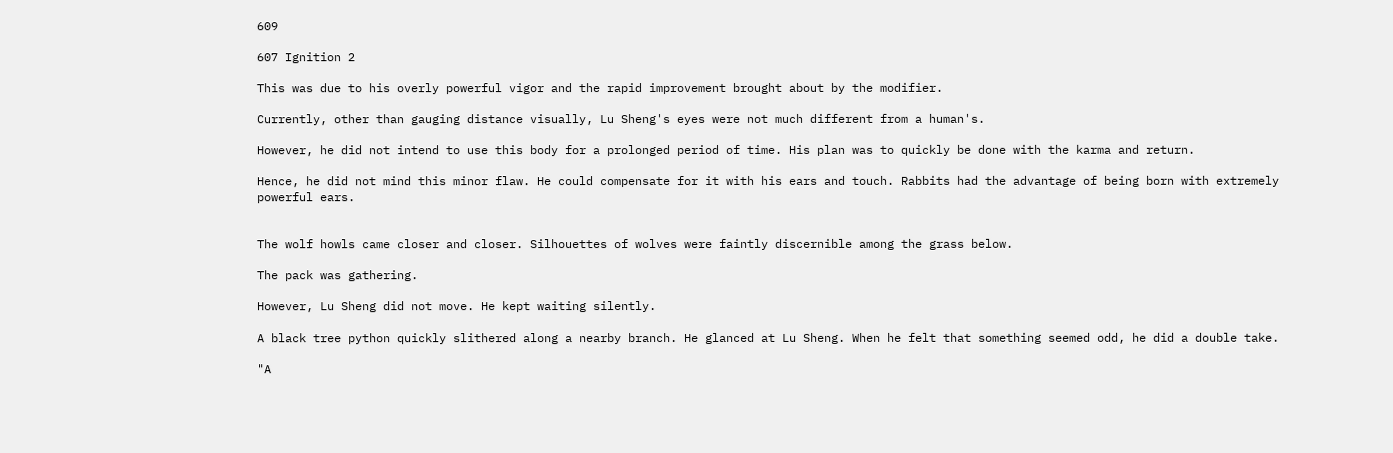609

607 Ignition 2

This was due to his overly powerful vigor and the rapid improvement brought about by the modifier.

Currently, other than gauging distance visually, Lu Sheng's eyes were not much different from a human's.

However, he did not intend to use this body for a prolonged period of time. His plan was to quickly be done with the karma and return.

Hence, he did not mind this minor flaw. He could compensate for it with his ears and touch. Rabbits had the advantage of being born with extremely powerful ears.


The wolf howls came closer and closer. Silhouettes of wolves were faintly discernible among the grass below.

The pack was gathering.

However, Lu Sheng did not move. He kept waiting silently.

A black tree python quickly slithered along a nearby branch. He glanced at Lu Sheng. When he felt that something seemed odd, he did a double take.

"A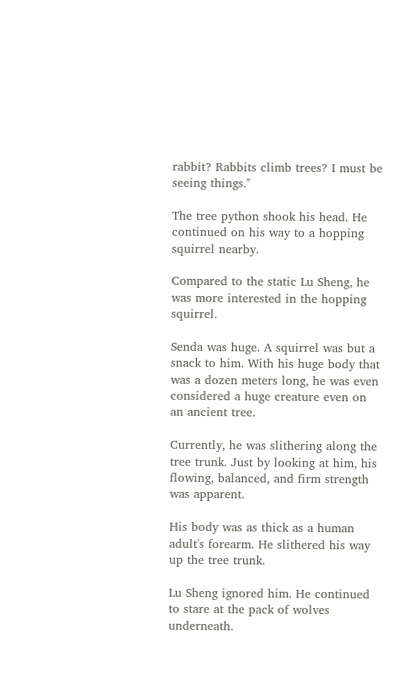rabbit? Rabbits climb trees? I must be seeing things."

The tree python shook his head. He continued on his way to a hopping squirrel nearby.

Compared to the static Lu Sheng, he was more interested in the hopping squirrel.

Senda was huge. A squirrel was but a snack to him. With his huge body that was a dozen meters long, he was even considered a huge creature even on an ancient tree.

Currently, he was slithering along the tree trunk. Just by looking at him, his flowing, balanced, and firm strength was apparent.

His body was as thick as a human adult's forearm. He slithered his way up the tree trunk.

Lu Sheng ignored him. He continued to stare at the pack of wolves underneath.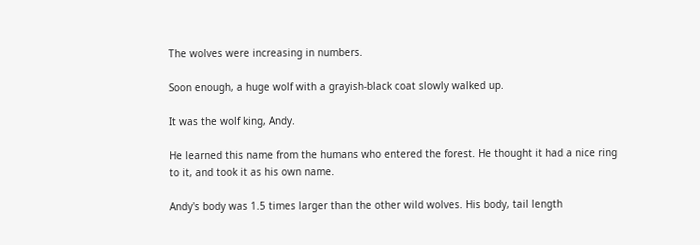The wolves were increasing in numbers.

Soon enough, a huge wolf with a grayish-black coat slowly walked up.

It was the wolf king, Andy.

He learned this name from the humans who entered the forest. He thought it had a nice ring to it, and took it as his own name.

Andy's body was 1.5 times larger than the other wild wolves. His body, tail length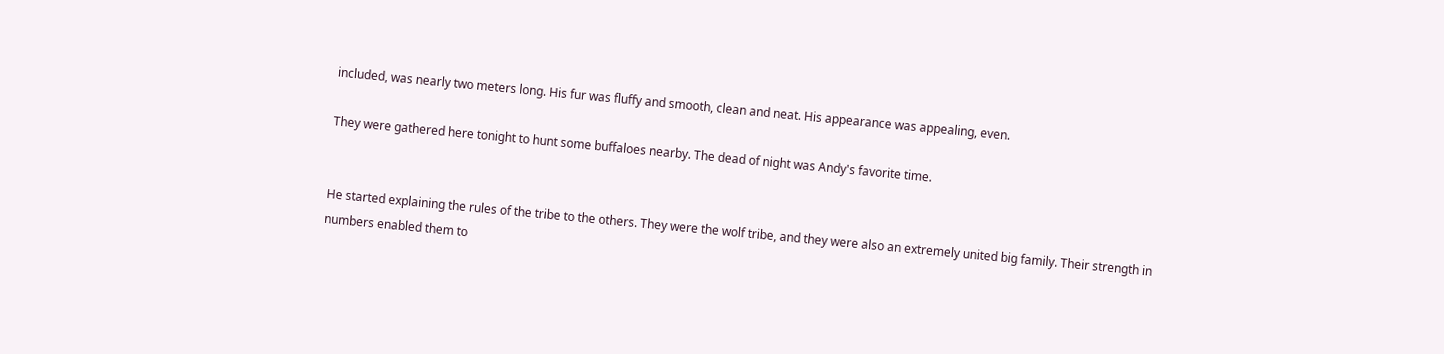included, was nearly two meters long. His fur was fluffy and smooth, clean and neat. His appearance was appealing, even.

They were gathered here tonight to hunt some buffaloes nearby. The dead of night was Andy's favorite time.


He started explaining the rules of the tribe to the others. They were the wolf tribe, and they were also an extremely united big family. Their strength in numbers enabled them to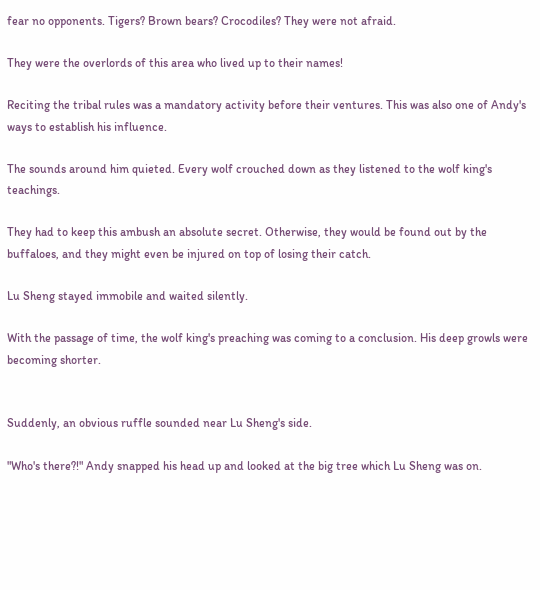fear no opponents. Tigers? Brown bears? Crocodiles? They were not afraid.

They were the overlords of this area who lived up to their names!

Reciting the tribal rules was a mandatory activity before their ventures. This was also one of Andy's ways to establish his influence.

The sounds around him quieted. Every wolf crouched down as they listened to the wolf king's teachings.

They had to keep this ambush an absolute secret. Otherwise, they would be found out by the buffaloes, and they might even be injured on top of losing their catch.

Lu Sheng stayed immobile and waited silently.

With the passage of time, the wolf king's preaching was coming to a conclusion. His deep growls were becoming shorter.


Suddenly, an obvious ruffle sounded near Lu Sheng's side.

"Who's there?!" Andy snapped his head up and looked at the big tree which Lu Sheng was on.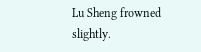Lu Sheng frowned slightly.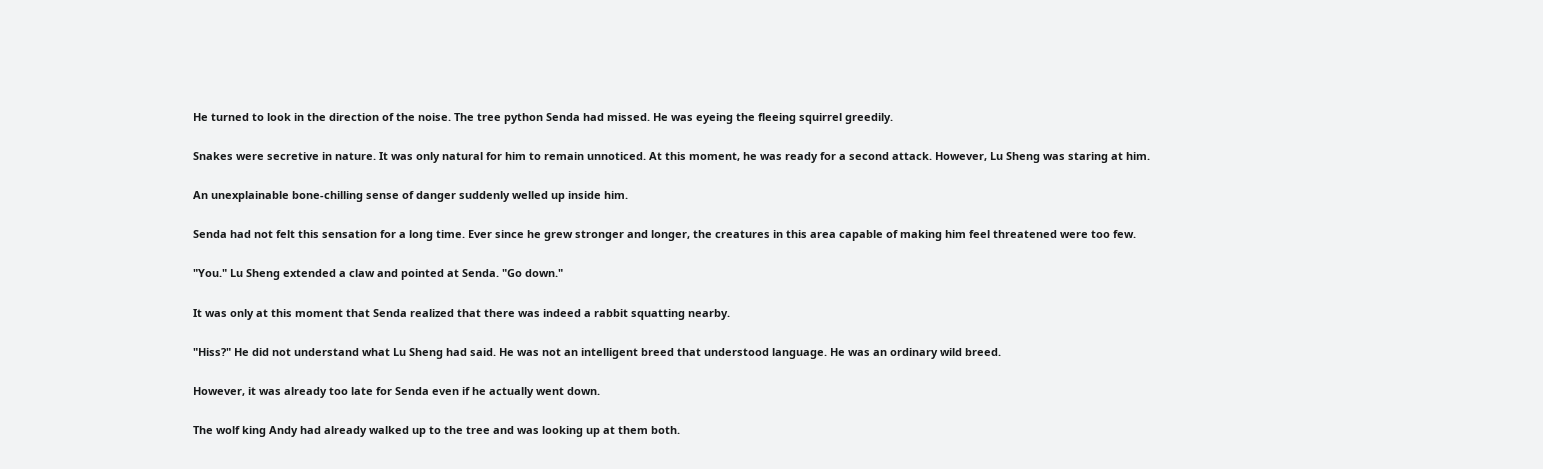He turned to look in the direction of the noise. The tree python Senda had missed. He was eyeing the fleeing squirrel greedily.

Snakes were secretive in nature. It was only natural for him to remain unnoticed. At this moment, he was ready for a second attack. However, Lu Sheng was staring at him.

An unexplainable bone-chilling sense of danger suddenly welled up inside him.

Senda had not felt this sensation for a long time. Ever since he grew stronger and longer, the creatures in this area capable of making him feel threatened were too few.

"You." Lu Sheng extended a claw and pointed at Senda. "Go down."

It was only at this moment that Senda realized that there was indeed a rabbit squatting nearby.

"Hiss?" He did not understand what Lu Sheng had said. He was not an intelligent breed that understood language. He was an ordinary wild breed.

However, it was already too late for Senda even if he actually went down.

The wolf king Andy had already walked up to the tree and was looking up at them both.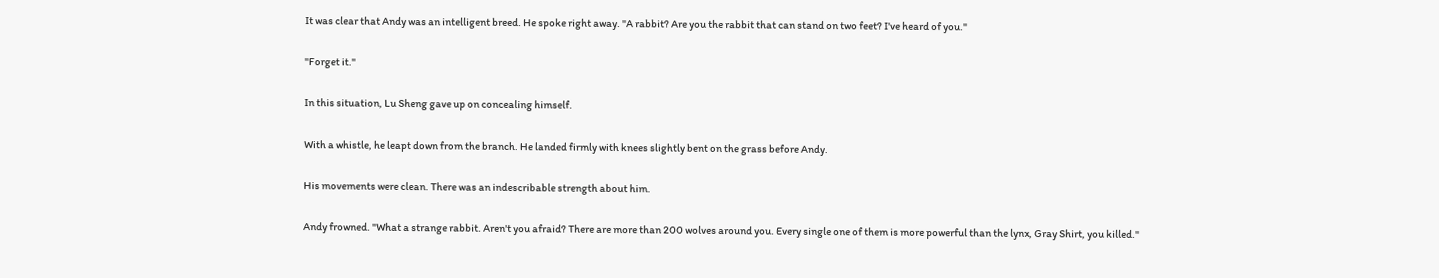It was clear that Andy was an intelligent breed. He spoke right away. "A rabbit? Are you the rabbit that can stand on two feet? I've heard of you."

"Forget it."

In this situation, Lu Sheng gave up on concealing himself.

With a whistle, he leapt down from the branch. He landed firmly with knees slightly bent on the grass before Andy.

His movements were clean. There was an indescribable strength about him.

Andy frowned. "What a strange rabbit. Aren't you afraid? There are more than 200 wolves around you. Every single one of them is more powerful than the lynx, Gray Shirt, you killed."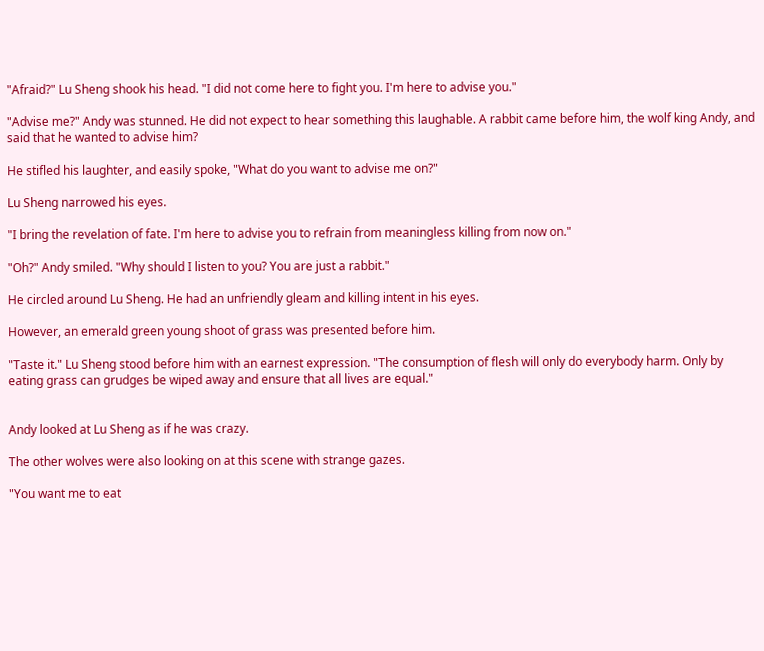"Afraid?" Lu Sheng shook his head. "I did not come here to fight you. I'm here to advise you."

"Advise me?" Andy was stunned. He did not expect to hear something this laughable. A rabbit came before him, the wolf king Andy, and said that he wanted to advise him?

He stifled his laughter, and easily spoke, "What do you want to advise me on?"

Lu Sheng narrowed his eyes.

"I bring the revelation of fate. I'm here to advise you to refrain from meaningless killing from now on."

"Oh?" Andy smiled. "Why should I listen to you? You are just a rabbit."

He circled around Lu Sheng. He had an unfriendly gleam and killing intent in his eyes.

However, an emerald green young shoot of grass was presented before him.

"Taste it." Lu Sheng stood before him with an earnest expression. "The consumption of flesh will only do everybody harm. Only by eating grass can grudges be wiped away and ensure that all lives are equal."


Andy looked at Lu Sheng as if he was crazy.

The other wolves were also looking on at this scene with strange gazes.

"You want me to eat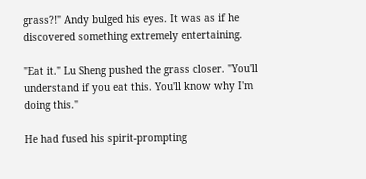grass?!" Andy bulged his eyes. It was as if he discovered something extremely entertaining.

"Eat it." Lu Sheng pushed the grass closer. "You'll understand if you eat this. You'll know why I'm doing this."

He had fused his spirit-prompting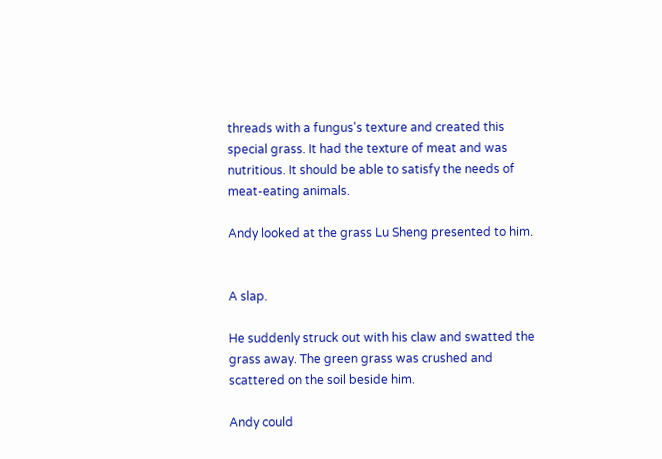threads with a fungus's texture and created this special grass. It had the texture of meat and was nutritious. It should be able to satisfy the needs of meat-eating animals.

Andy looked at the grass Lu Sheng presented to him.


A slap.

He suddenly struck out with his claw and swatted the grass away. The green grass was crushed and scattered on the soil beside him.

Andy could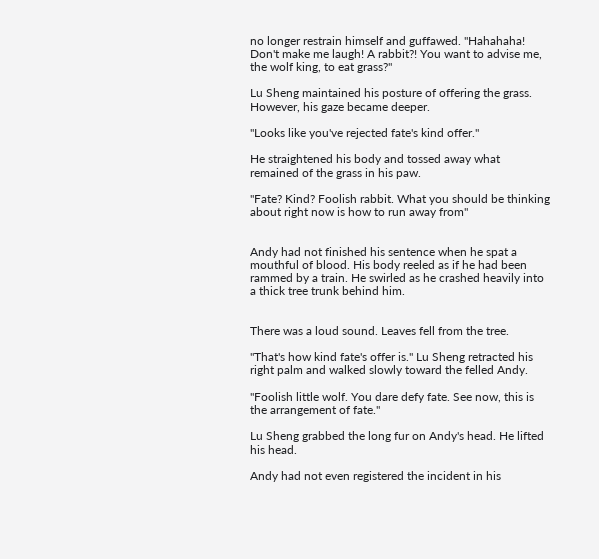no longer restrain himself and guffawed. "Hahahaha! Don't make me laugh! A rabbit?! You want to advise me, the wolf king, to eat grass?"

Lu Sheng maintained his posture of offering the grass. However, his gaze became deeper.

"Looks like you've rejected fate's kind offer."

He straightened his body and tossed away what remained of the grass in his paw.

"Fate? Kind? Foolish rabbit. What you should be thinking about right now is how to run away from"


Andy had not finished his sentence when he spat a mouthful of blood. His body reeled as if he had been rammed by a train. He swirled as he crashed heavily into a thick tree trunk behind him.


There was a loud sound. Leaves fell from the tree.

"That's how kind fate's offer is." Lu Sheng retracted his right palm and walked slowly toward the felled Andy.

"Foolish little wolf. You dare defy fate. See now, this is the arrangement of fate."

Lu Sheng grabbed the long fur on Andy's head. He lifted his head.

Andy had not even registered the incident in his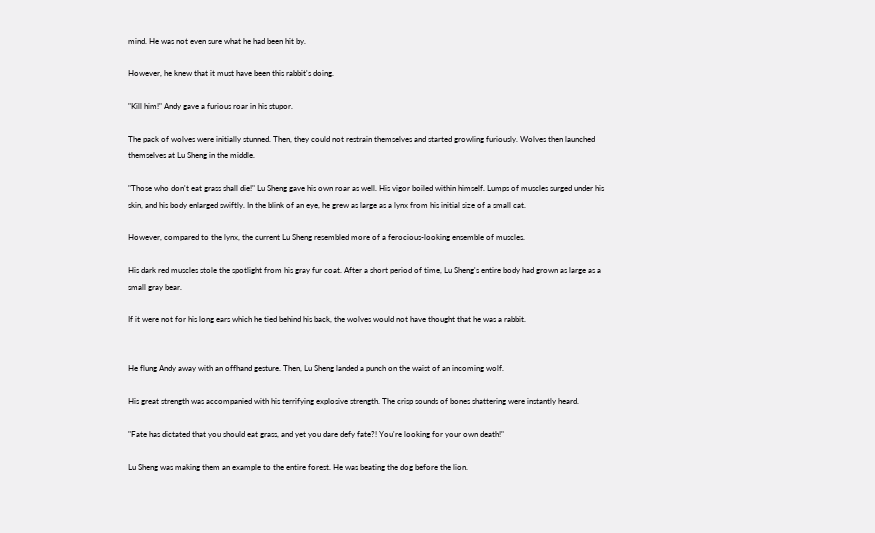mind. He was not even sure what he had been hit by.

However, he knew that it must have been this rabbit's doing.

"Kill him!" Andy gave a furious roar in his stupor.

The pack of wolves were initially stunned. Then, they could not restrain themselves and started growling furiously. Wolves then launched themselves at Lu Sheng in the middle.

"Those who don't eat grass shall die!" Lu Sheng gave his own roar as well. His vigor boiled within himself. Lumps of muscles surged under his skin, and his body enlarged swiftly. In the blink of an eye, he grew as large as a lynx from his initial size of a small cat.

However, compared to the lynx, the current Lu Sheng resembled more of a ferocious-looking ensemble of muscles.

His dark red muscles stole the spotlight from his gray fur coat. After a short period of time, Lu Sheng's entire body had grown as large as a small gray bear.

If it were not for his long ears which he tied behind his back, the wolves would not have thought that he was a rabbit.


He flung Andy away with an offhand gesture. Then, Lu Sheng landed a punch on the waist of an incoming wolf.

His great strength was accompanied with his terrifying explosive strength. The crisp sounds of bones shattering were instantly heard.

"Fate has dictated that you should eat grass, and yet you dare defy fate?! You're looking for your own death!"

Lu Sheng was making them an example to the entire forest. He was beating the dog before the lion.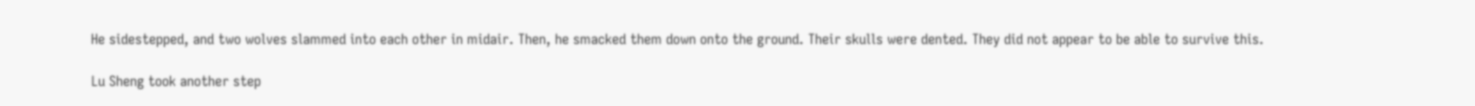He sidestepped, and two wolves slammed into each other in midair. Then, he smacked them down onto the ground. Their skulls were dented. They did not appear to be able to survive this.

Lu Sheng took another step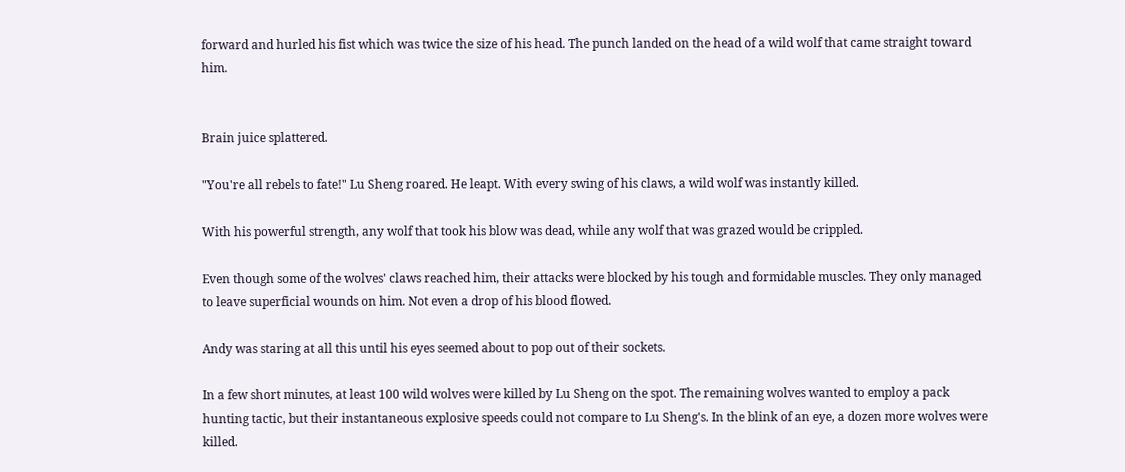forward and hurled his fist which was twice the size of his head. The punch landed on the head of a wild wolf that came straight toward him.


Brain juice splattered.

"You're all rebels to fate!" Lu Sheng roared. He leapt. With every swing of his claws, a wild wolf was instantly killed.

With his powerful strength, any wolf that took his blow was dead, while any wolf that was grazed would be crippled.

Even though some of the wolves' claws reached him, their attacks were blocked by his tough and formidable muscles. They only managed to leave superficial wounds on him. Not even a drop of his blood flowed.

Andy was staring at all this until his eyes seemed about to pop out of their sockets.

In a few short minutes, at least 100 wild wolves were killed by Lu Sheng on the spot. The remaining wolves wanted to employ a pack hunting tactic, but their instantaneous explosive speeds could not compare to Lu Sheng's. In the blink of an eye, a dozen more wolves were killed.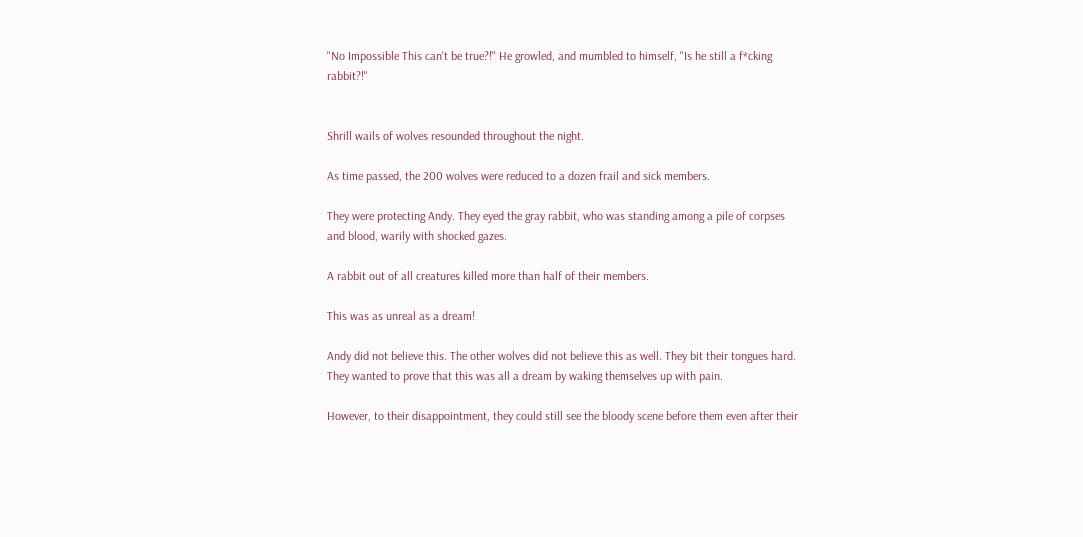"No Impossible This can't be true?!" He growled, and mumbled to himself, "Is he still a f*cking rabbit?!"


Shrill wails of wolves resounded throughout the night.

As time passed, the 200 wolves were reduced to a dozen frail and sick members.

They were protecting Andy. They eyed the gray rabbit, who was standing among a pile of corpses and blood, warily with shocked gazes.

A rabbit out of all creatures killed more than half of their members.

This was as unreal as a dream!

Andy did not believe this. The other wolves did not believe this as well. They bit their tongues hard. They wanted to prove that this was all a dream by waking themselves up with pain.

However, to their disappointment, they could still see the bloody scene before them even after their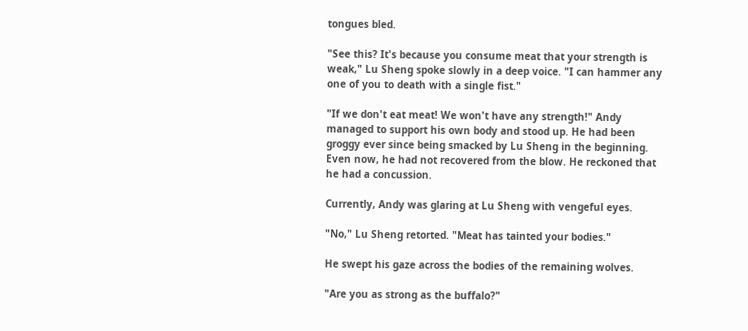tongues bled.

"See this? It's because you consume meat that your strength is weak," Lu Sheng spoke slowly in a deep voice. "I can hammer any one of you to death with a single fist."

"If we don't eat meat! We won't have any strength!" Andy managed to support his own body and stood up. He had been groggy ever since being smacked by Lu Sheng in the beginning. Even now, he had not recovered from the blow. He reckoned that he had a concussion.

Currently, Andy was glaring at Lu Sheng with vengeful eyes.

"No," Lu Sheng retorted. "Meat has tainted your bodies."

He swept his gaze across the bodies of the remaining wolves.

"Are you as strong as the buffalo?"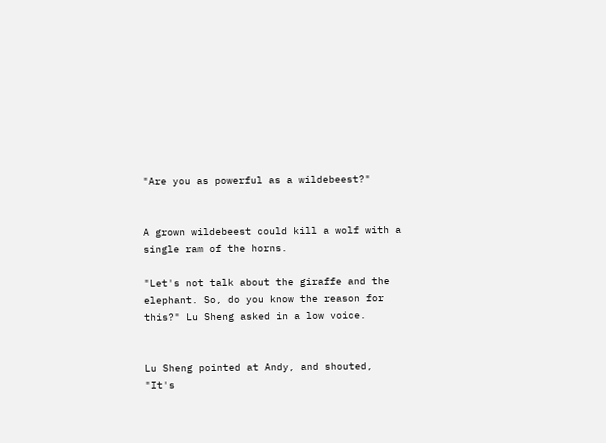"Are you as powerful as a wildebeest?"


A grown wildebeest could kill a wolf with a single ram of the horns.

"Let's not talk about the giraffe and the elephant. So, do you know the reason for this?" Lu Sheng asked in a low voice.


Lu Sheng pointed at Andy, and shouted, "It's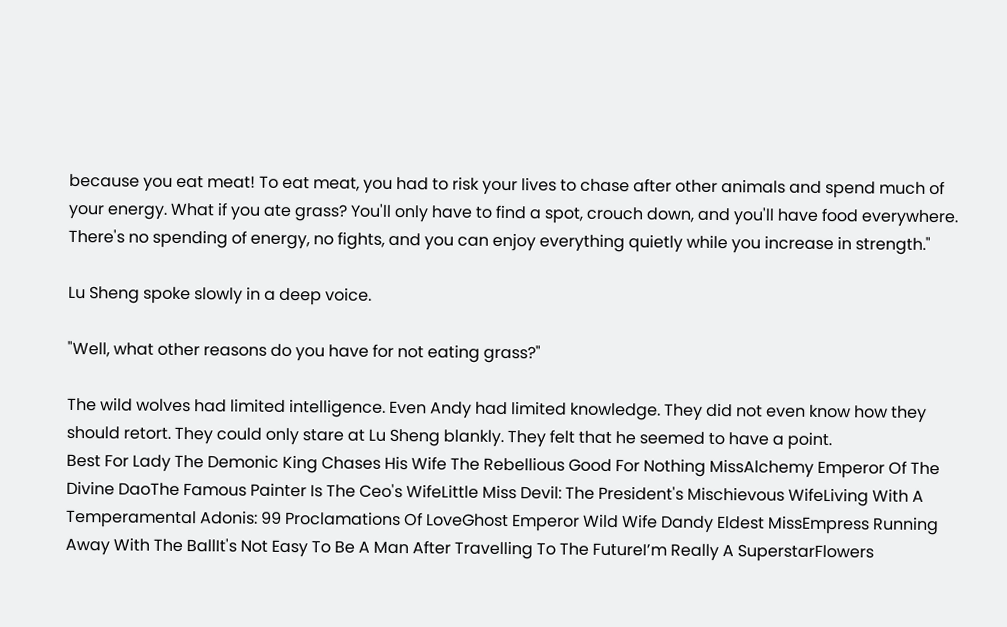because you eat meat! To eat meat, you had to risk your lives to chase after other animals and spend much of your energy. What if you ate grass? You'll only have to find a spot, crouch down, and you'll have food everywhere. There's no spending of energy, no fights, and you can enjoy everything quietly while you increase in strength."

Lu Sheng spoke slowly in a deep voice.

"Well, what other reasons do you have for not eating grass?"

The wild wolves had limited intelligence. Even Andy had limited knowledge. They did not even know how they should retort. They could only stare at Lu Sheng blankly. They felt that he seemed to have a point.
Best For Lady The Demonic King Chases His Wife The Rebellious Good For Nothing MissAlchemy Emperor Of The Divine DaoThe Famous Painter Is The Ceo's WifeLittle Miss Devil: The President's Mischievous WifeLiving With A Temperamental Adonis: 99 Proclamations Of LoveGhost Emperor Wild Wife Dandy Eldest MissEmpress Running Away With The BallIt's Not Easy To Be A Man After Travelling To The FutureI’m Really A SuperstarFlowers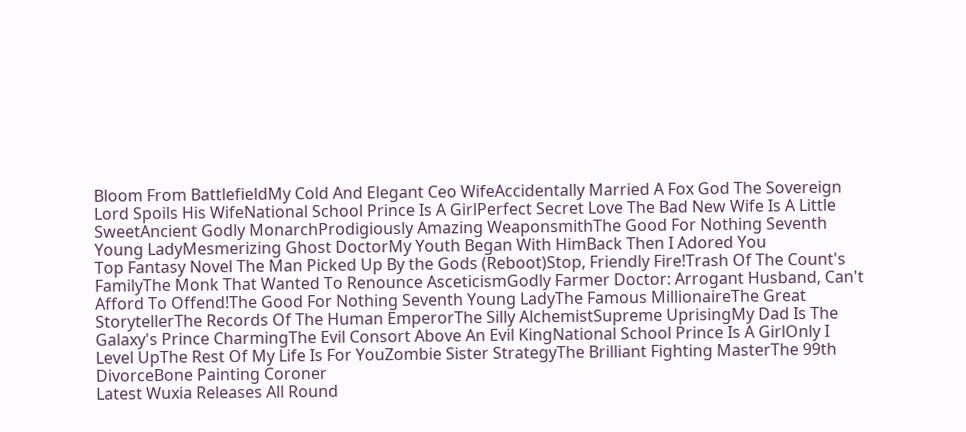Bloom From BattlefieldMy Cold And Elegant Ceo WifeAccidentally Married A Fox God The Sovereign Lord Spoils His WifeNational School Prince Is A GirlPerfect Secret Love The Bad New Wife Is A Little SweetAncient Godly MonarchProdigiously Amazing WeaponsmithThe Good For Nothing Seventh Young LadyMesmerizing Ghost DoctorMy Youth Began With HimBack Then I Adored You
Top Fantasy Novel The Man Picked Up By the Gods (Reboot)Stop, Friendly Fire!Trash Of The Count's FamilyThe Monk That Wanted To Renounce AsceticismGodly Farmer Doctor: Arrogant Husband, Can't Afford To Offend!The Good For Nothing Seventh Young LadyThe Famous MillionaireThe Great StorytellerThe Records Of The Human EmperorThe Silly AlchemistSupreme UprisingMy Dad Is The Galaxy's Prince CharmingThe Evil Consort Above An Evil KingNational School Prince Is A GirlOnly I Level UpThe Rest Of My Life Is For YouZombie Sister StrategyThe Brilliant Fighting MasterThe 99th DivorceBone Painting Coroner
Latest Wuxia Releases All Round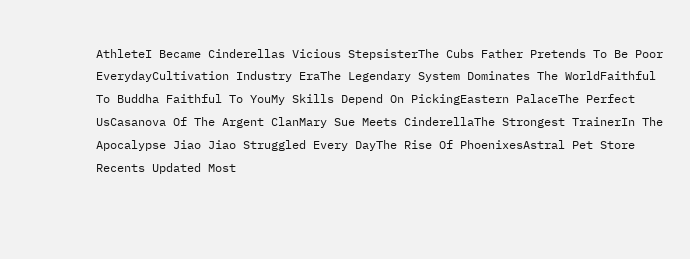AthleteI Became Cinderellas Vicious StepsisterThe Cubs Father Pretends To Be Poor EverydayCultivation Industry EraThe Legendary System Dominates The WorldFaithful To Buddha Faithful To YouMy Skills Depend On PickingEastern PalaceThe Perfect UsCasanova Of The Argent ClanMary Sue Meets CinderellaThe Strongest TrainerIn The Apocalypse Jiao Jiao Struggled Every DayThe Rise Of PhoenixesAstral Pet Store
Recents Updated Most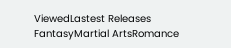ViewedLastest Releases
FantasyMartial ArtsRomance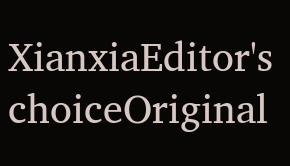XianxiaEditor's choiceOriginal